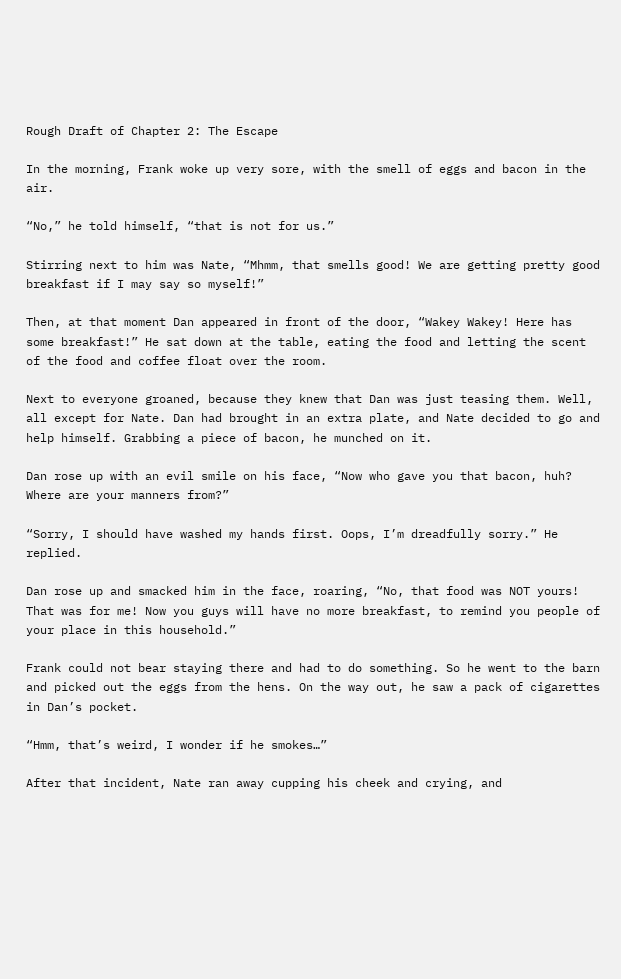Rough Draft of Chapter 2: The Escape

In the morning, Frank woke up very sore, with the smell of eggs and bacon in the air.

“No,” he told himself, “that is not for us.”

Stirring next to him was Nate, “Mhmm, that smells good! We are getting pretty good breakfast if I may say so myself!”

Then, at that moment Dan appeared in front of the door, “Wakey Wakey! Here has some breakfast!” He sat down at the table, eating the food and letting the scent of the food and coffee float over the room.

Next to everyone groaned, because they knew that Dan was just teasing them. Well, all except for Nate. Dan had brought in an extra plate, and Nate decided to go and help himself. Grabbing a piece of bacon, he munched on it.

Dan rose up with an evil smile on his face, “Now who gave you that bacon, huh? Where are your manners from?”

“Sorry, I should have washed my hands first. Oops, I’m dreadfully sorry.” He replied.

Dan rose up and smacked him in the face, roaring, “No, that food was NOT yours! That was for me! Now you guys will have no more breakfast, to remind you people of your place in this household.”

Frank could not bear staying there and had to do something. So he went to the barn and picked out the eggs from the hens. On the way out, he saw a pack of cigarettes in Dan’s pocket.

“Hmm, that’s weird, I wonder if he smokes…”

After that incident, Nate ran away cupping his cheek and crying, and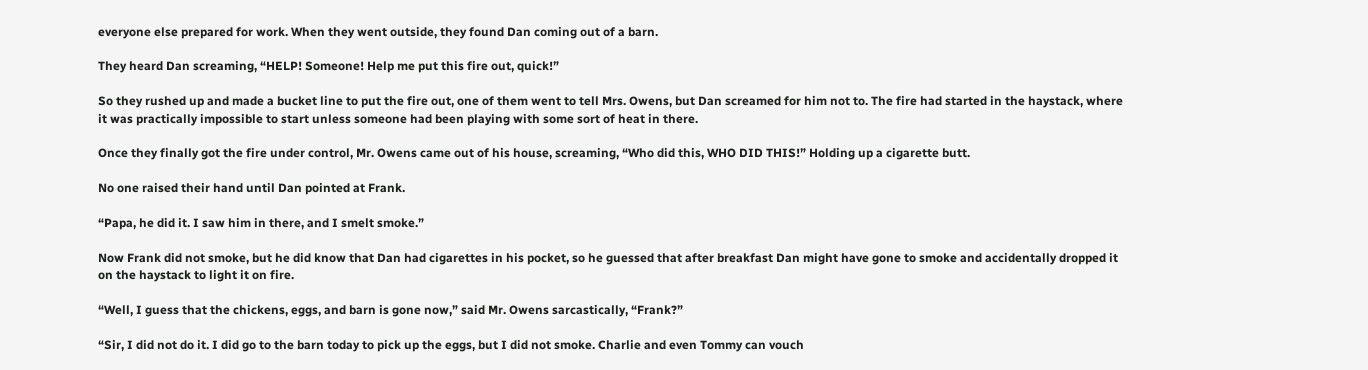everyone else prepared for work. When they went outside, they found Dan coming out of a barn.

They heard Dan screaming, “HELP! Someone! Help me put this fire out, quick!”

So they rushed up and made a bucket line to put the fire out, one of them went to tell Mrs. Owens, but Dan screamed for him not to. The fire had started in the haystack, where it was practically impossible to start unless someone had been playing with some sort of heat in there.

Once they finally got the fire under control, Mr. Owens came out of his house, screaming, “Who did this, WHO DID THIS!” Holding up a cigarette butt.

No one raised their hand until Dan pointed at Frank.

“Papa, he did it. I saw him in there, and I smelt smoke.”

Now Frank did not smoke, but he did know that Dan had cigarettes in his pocket, so he guessed that after breakfast Dan might have gone to smoke and accidentally dropped it on the haystack to light it on fire.

“Well, I guess that the chickens, eggs, and barn is gone now,” said Mr. Owens sarcastically, “Frank?”

“Sir, I did not do it. I did go to the barn today to pick up the eggs, but I did not smoke. Charlie and even Tommy can vouch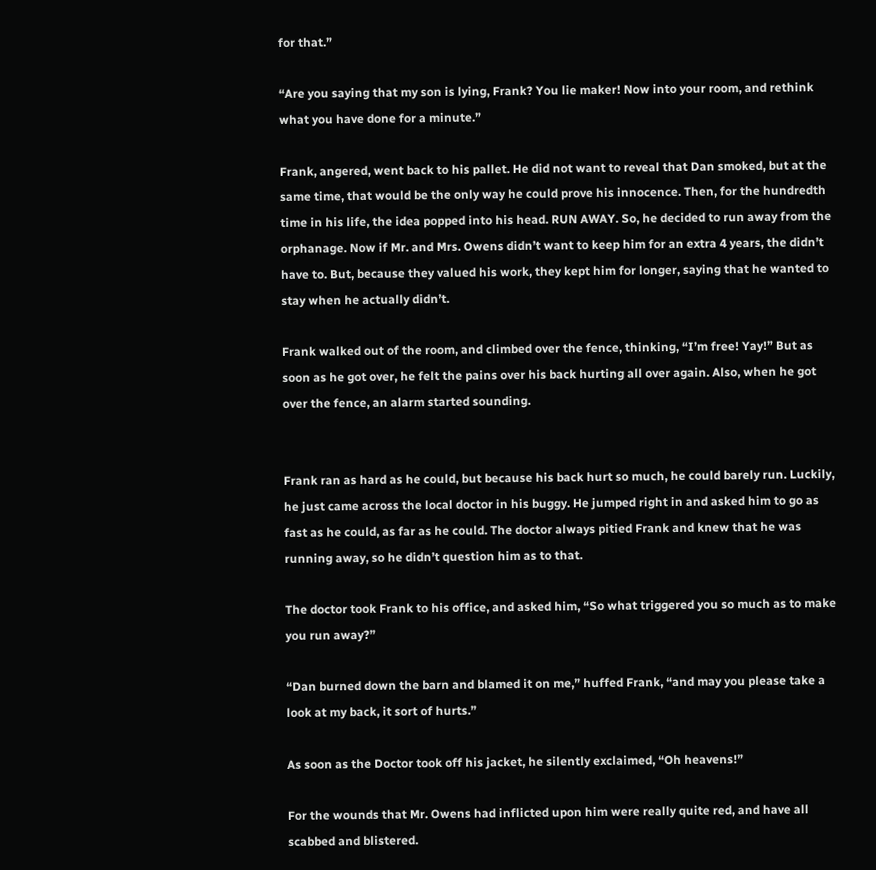for that.”

“Are you saying that my son is lying, Frank? You lie maker! Now into your room, and rethink what you have done for a minute.”

Frank, angered, went back to his pallet. He did not want to reveal that Dan smoked, but at the same time, that would be the only way he could prove his innocence. Then, for the hundredth time in his life, the idea popped into his head. RUN AWAY. So, he decided to run away from the orphanage. Now if Mr. and Mrs. Owens didn’t want to keep him for an extra 4 years, the didn’t have to. But, because they valued his work, they kept him for longer, saying that he wanted to stay when he actually didn’t.

Frank walked out of the room, and climbed over the fence, thinking, “I’m free! Yay!” But as soon as he got over, he felt the pains over his back hurting all over again. Also, when he got over the fence, an alarm started sounding.


Frank ran as hard as he could, but because his back hurt so much, he could barely run. Luckily, he just came across the local doctor in his buggy. He jumped right in and asked him to go as fast as he could, as far as he could. The doctor always pitied Frank and knew that he was running away, so he didn’t question him as to that.

The doctor took Frank to his office, and asked him, “So what triggered you so much as to make you run away?”

“Dan burned down the barn and blamed it on me,” huffed Frank, “and may you please take a look at my back, it sort of hurts.”

As soon as the Doctor took off his jacket, he silently exclaimed, “Oh heavens!”

For the wounds that Mr. Owens had inflicted upon him were really quite red, and have all scabbed and blistered.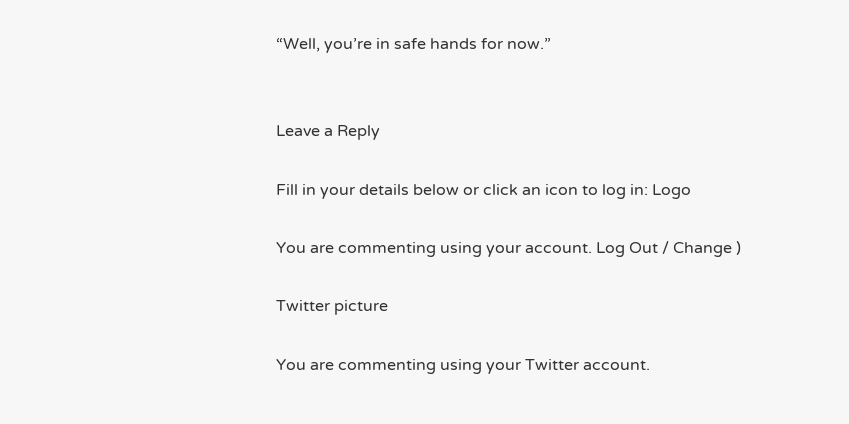“Well, you’re in safe hands for now.”


Leave a Reply

Fill in your details below or click an icon to log in: Logo

You are commenting using your account. Log Out / Change )

Twitter picture

You are commenting using your Twitter account.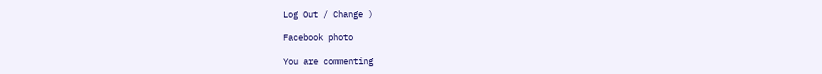Log Out / Change )

Facebook photo

You are commenting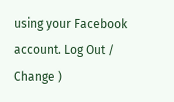using your Facebook account. Log Out / Change )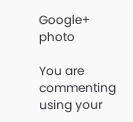Google+ photo

You are commenting using your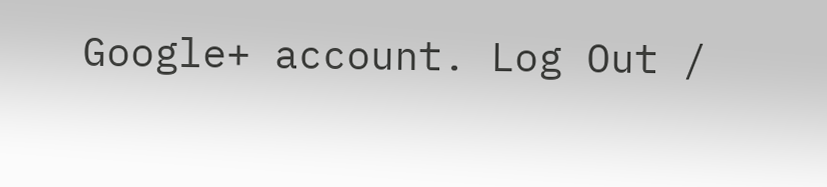Google+ account. Log Out /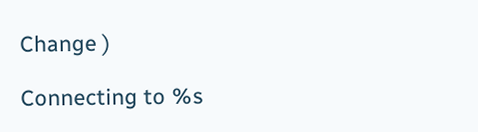Change )

Connecting to %s